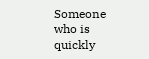Someone who is quickly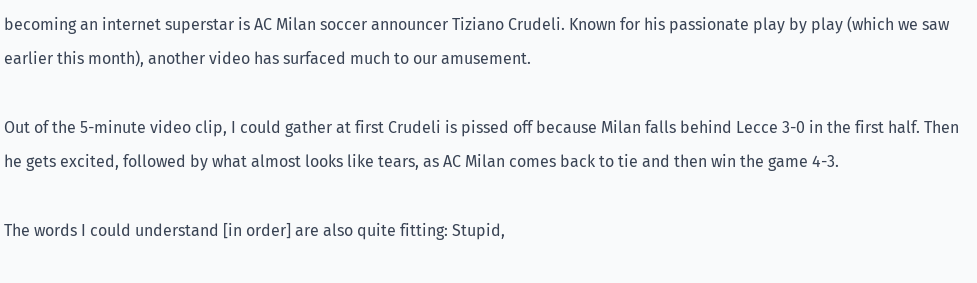becoming an internet superstar is AC Milan soccer announcer Tiziano Crudeli. Known for his passionate play by play (which we saw earlier this month), another video has surfaced much to our amusement.

Out of the 5-minute video clip, I could gather at first Crudeli is pissed off because Milan falls behind Lecce 3-0 in the first half. Then he gets excited, followed by what almost looks like tears, as AC Milan comes back to tie and then win the game 4-3.

The words I could understand [in order] are also quite fitting: Stupid,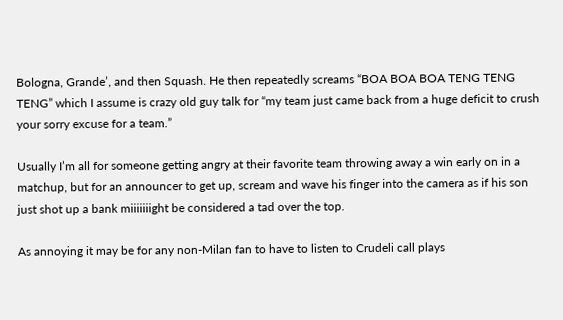Bologna, Grande’, and then Squash. He then repeatedly screams “BOA BOA BOA TENG TENG TENG” which I assume is crazy old guy talk for “my team just came back from a huge deficit to crush your sorry excuse for a team.”

Usually I’m all for someone getting angry at their favorite team throwing away a win early on in a matchup, but for an announcer to get up, scream and wave his finger into the camera as if his son just shot up a bank miiiiiiight be considered a tad over the top.

As annoying it may be for any non-Milan fan to have to listen to Crudeli call plays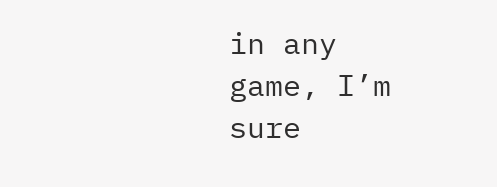in any game, I’m sure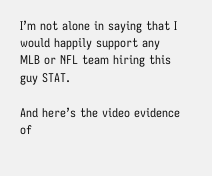I’m not alone in saying that I would happily support any MLB or NFL team hiring this guy STAT.

And here’s the video evidence of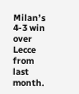Milan’s 4-3 win over Lecce from last month.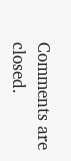Comments are closed.